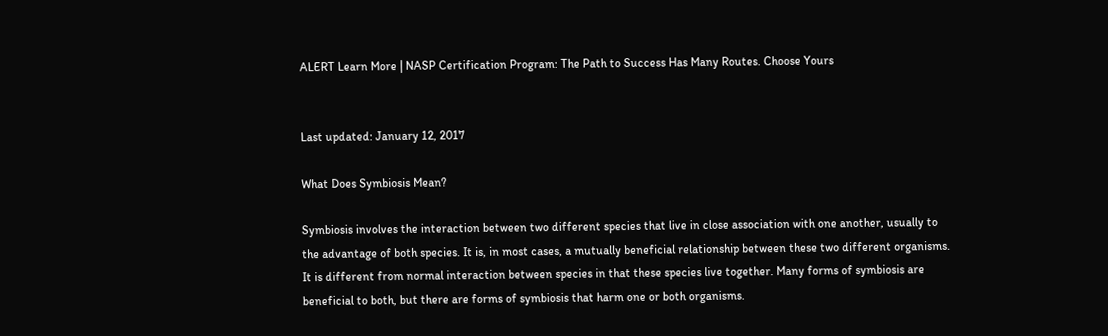ALERT Learn More | NASP Certification Program: The Path to Success Has Many Routes. Choose Yours


Last updated: January 12, 2017

What Does Symbiosis Mean?

Symbiosis involves the interaction between two different species that live in close association with one another, usually to the advantage of both species. It is, in most cases, a mutually beneficial relationship between these two different organisms. It is different from normal interaction between species in that these species live together. Many forms of symbiosis are beneficial to both, but there are forms of symbiosis that harm one or both organisms.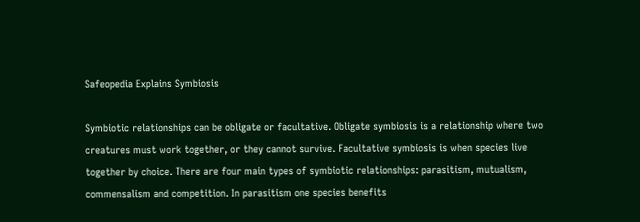Safeopedia Explains Symbiosis

Symbiotic relationships can be obligate or facultative. Obligate symbiosis is a relationship where two creatures must work together, or they cannot survive. Facultative symbiosis is when species live together by choice. There are four main types of symbiotic relationships: parasitism, mutualism, commensalism and competition. In parasitism one species benefits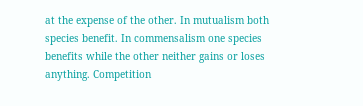at the expense of the other. In mutualism both species benefit. In commensalism one species benefits while the other neither gains or loses anything. Competition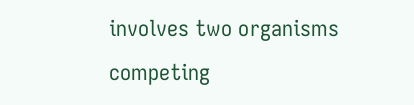involves two organisms competing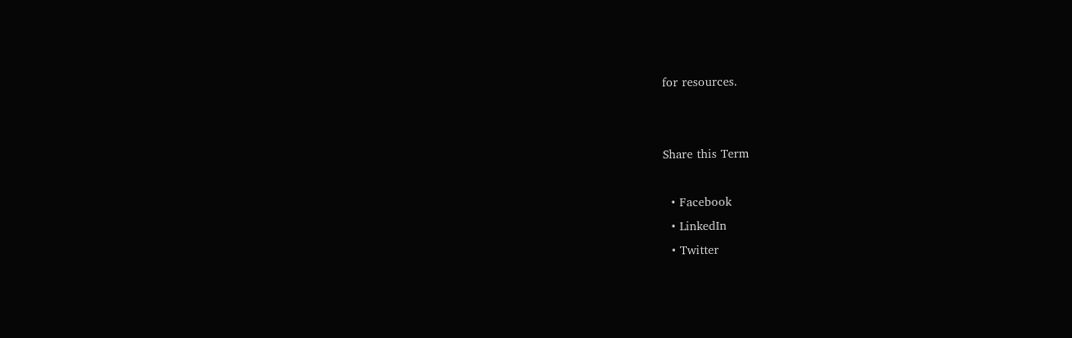for resources.


Share this Term

  • Facebook
  • LinkedIn
  • Twitter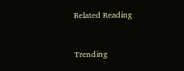Related Reading


Trending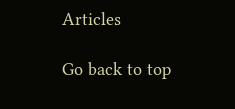Articles

Go back to top